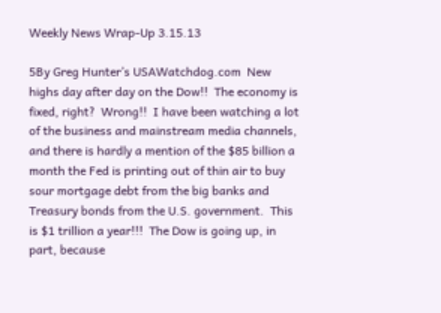Weekly News Wrap-Up 3.15.13

5By Greg Hunter’s USAWatchdog.com  New highs day after day on the Dow!!  The economy is fixed, right?  Wrong!!  I have been watching a lot of the business and mainstream media channels, and there is hardly a mention of the $85 billion a month the Fed is printing out of thin air to buy sour mortgage debt from the big banks and Treasury bonds from the U.S. government.  This is $1 trillion a year!!!  The Dow is going up, in part, because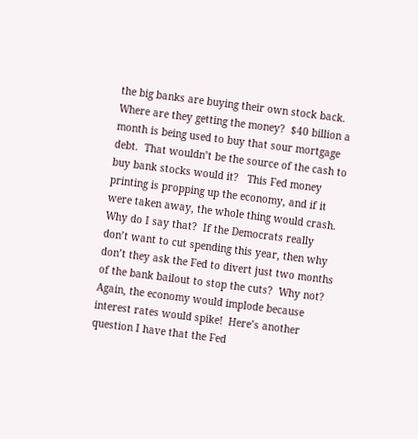the big banks are buying their own stock back.  Where are they getting the money?  $40 billion a month is being used to buy that sour mortgage debt.  That wouldn’t be the source of the cash to buy bank stocks would it?   This Fed money printing is propping up the economy, and if it were taken away, the whole thing would crash.  Why do I say that?  If the Democrats really don’t want to cut spending this year, then why don’t they ask the Fed to divert just two months of the bank bailout to stop the cuts?  Why not?  Again, the economy would implode because interest rates would spike!  Here’s another question I have that the Fed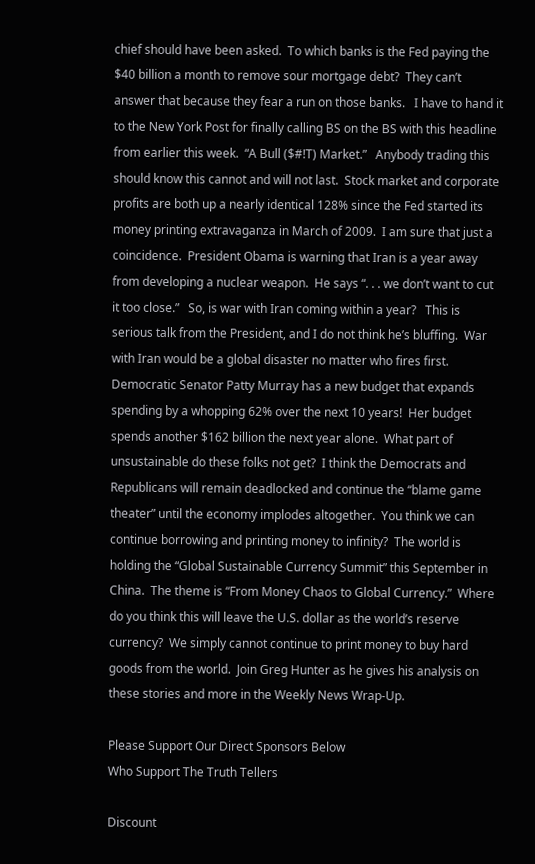chief should have been asked.  To which banks is the Fed paying the $40 billion a month to remove sour mortgage debt?  They can’t answer that because they fear a run on those banks.   I have to hand it to the New York Post for finally calling BS on the BS with this headline from earlier this week.  “A Bull ($#!T) Market.”   Anybody trading this should know this cannot and will not last.  Stock market and corporate profits are both up a nearly identical 128% since the Fed started its money printing extravaganza in March of 2009.  I am sure that just a coincidence.  President Obama is warning that Iran is a year away from developing a nuclear weapon.  He says “. . . we don’t want to cut it too close.”   So, is war with Iran coming within a year?   This is serious talk from the President, and I do not think he’s bluffing.  War with Iran would be a global disaster no matter who fires first.   Democratic Senator Patty Murray has a new budget that expands spending by a whopping 62% over the next 10 years!  Her budget spends another $162 billion the next year alone.  What part of unsustainable do these folks not get?  I think the Democrats and Republicans will remain deadlocked and continue the “blame game theater” until the economy implodes altogether.  You think we can continue borrowing and printing money to infinity?  The world is holding the “Global Sustainable Currency Summit” this September in China.  The theme is “From Money Chaos to Global Currency.”  Where do you think this will leave the U.S. dollar as the world’s reserve currency?  We simply cannot continue to print money to buy hard goods from the world.  Join Greg Hunter as he gives his analysis on these stories and more in the Weekly News Wrap-Up.

Please Support Our Direct Sponsors Below
Who Support The Truth Tellers

Discount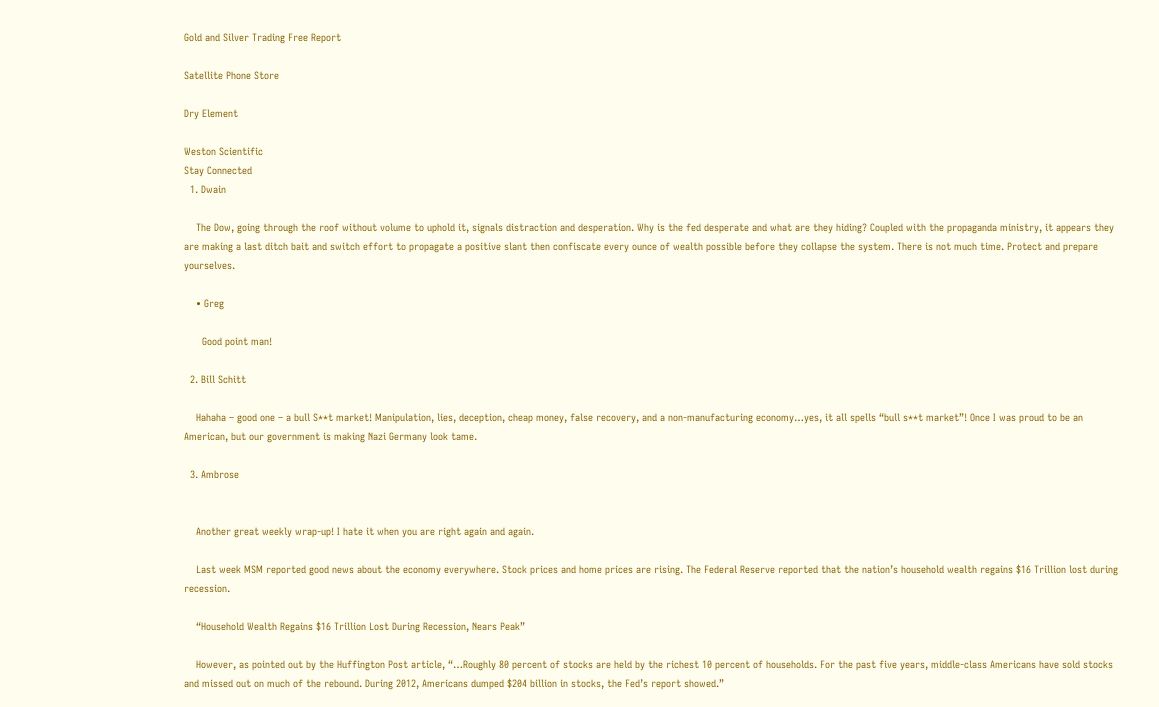Gold and Silver Trading Free Report

Satellite Phone Store

Dry Element

Weston Scientific
Stay Connected
  1. Dwain

    The Dow, going through the roof without volume to uphold it, signals distraction and desperation. Why is the fed desperate and what are they hiding? Coupled with the propaganda ministry, it appears they are making a last ditch bait and switch effort to propagate a positive slant then confiscate every ounce of wealth possible before they collapse the system. There is not much time. Protect and prepare yourselves.

    • Greg

      Good point man!

  2. Bill Schitt

    Hahaha – good one – a bull S**t market! Manipulation, lies, deception, cheap money, false recovery, and a non-manufacturing economy…yes, it all spells “bull s**t market”! Once I was proud to be an American, but our government is making Nazi Germany look tame.

  3. Ambrose


    Another great weekly wrap-up! I hate it when you are right again and again.

    Last week MSM reported good news about the economy everywhere. Stock prices and home prices are rising. The Federal Reserve reported that the nation’s household wealth regains $16 Trillion lost during recession.

    “Household Wealth Regains $16 Trillion Lost During Recession, Nears Peak”

    However, as pointed out by the Huffington Post article, “…Roughly 80 percent of stocks are held by the richest 10 percent of households. For the past five years, middle-class Americans have sold stocks and missed out on much of the rebound. During 2012, Americans dumped $204 billion in stocks, the Fed’s report showed.”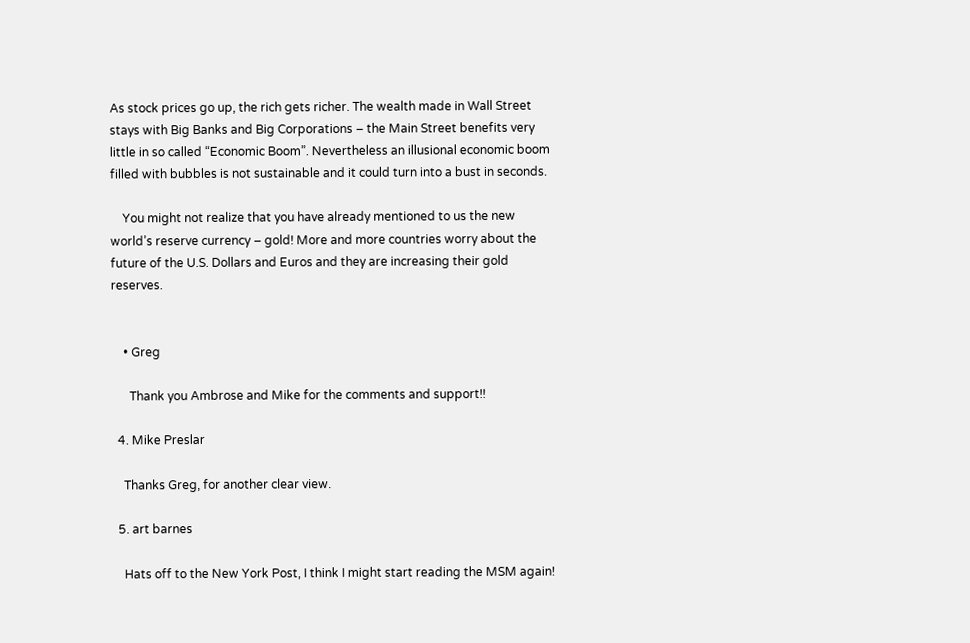As stock prices go up, the rich gets richer. The wealth made in Wall Street stays with Big Banks and Big Corporations – the Main Street benefits very little in so called “Economic Boom”. Nevertheless an illusional economic boom filled with bubbles is not sustainable and it could turn into a bust in seconds.

    You might not realize that you have already mentioned to us the new world’s reserve currency – gold! More and more countries worry about the future of the U.S. Dollars and Euros and they are increasing their gold reserves.


    • Greg

      Thank you Ambrose and Mike for the comments and support!!

  4. Mike Preslar

    Thanks Greg, for another clear view.

  5. art barnes

    Hats off to the New York Post, I think I might start reading the MSM again!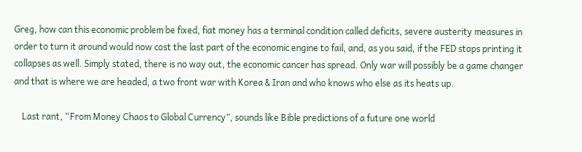Greg, how can this economic problem be fixed, fiat money has a terminal condition called deficits, severe austerity measures in order to turn it around would now cost the last part of the economic engine to fail, and, as you said, if the FED stops printing it collapses as well. Simply stated, there is no way out, the economic cancer has spread. Only war will possibly be a game changer and that is where we are headed, a two front war with Korea & Iran and who knows who else as its heats up.

    Last rant, “From Money Chaos to Global Currency”, sounds like Bible predictions of a future one world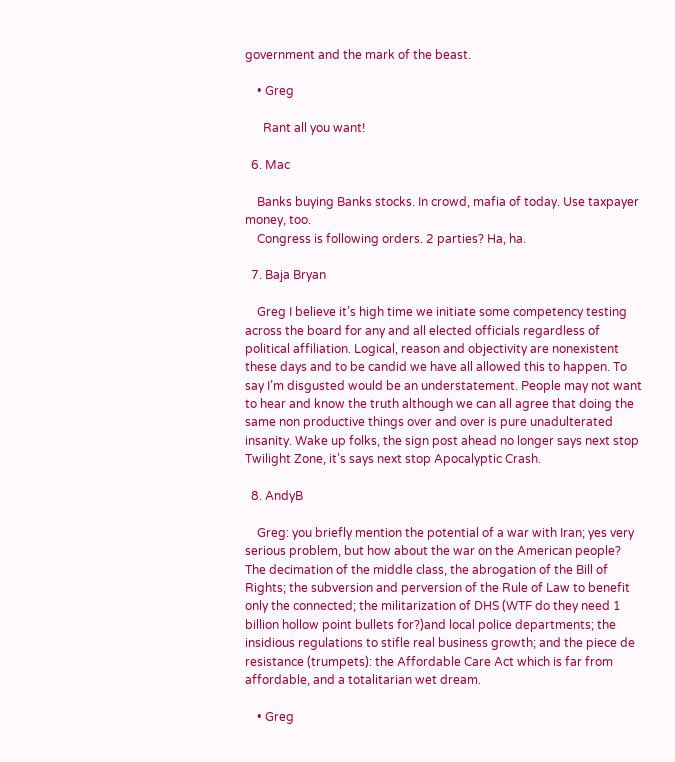government and the mark of the beast.

    • Greg

      Rant all you want!

  6. Mac

    Banks buying Banks stocks. In crowd, mafia of today. Use taxpayer money, too.
    Congress is following orders. 2 parties? Ha, ha.

  7. Baja Bryan

    Greg I believe it’s high time we initiate some competency testing across the board for any and all elected officials regardless of political affiliation. Logical, reason and objectivity are nonexistent these days and to be candid we have all allowed this to happen. To say I’m disgusted would be an understatement. People may not want to hear and know the truth although we can all agree that doing the same non productive things over and over is pure unadulterated insanity. Wake up folks, the sign post ahead no longer says next stop Twilight Zone, it’s says next stop Apocalyptic Crash.

  8. AndyB

    Greg: you briefly mention the potential of a war with Iran; yes very serious problem, but how about the war on the American people? The decimation of the middle class, the abrogation of the Bill of Rights; the subversion and perversion of the Rule of Law to benefit only the connected; the militarization of DHS (WTF do they need 1 billion hollow point bullets for?)and local police departments; the insidious regulations to stifle real business growth; and the piece de resistance (trumpets): the Affordable Care Act which is far from affordable, and a totalitarian wet dream.

    • Greg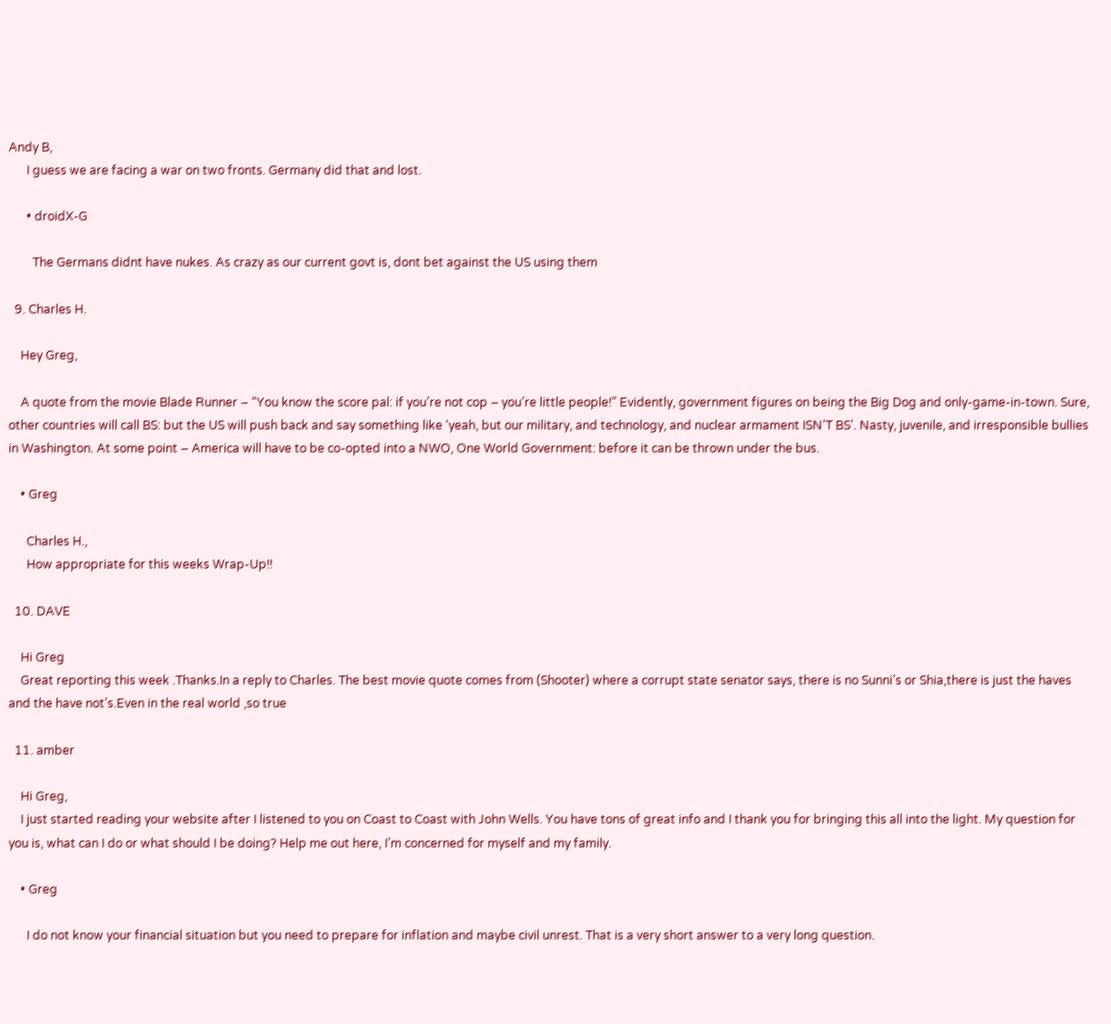Andy B,
      I guess we are facing a war on two fronts. Germany did that and lost.

      • droidX-G

        The Germans didnt have nukes. As crazy as our current govt is, dont bet against the US using them

  9. Charles H.

    Hey Greg,

    A quote from the movie Blade Runner – “You know the score pal: if you’re not cop – you’re little people!” Evidently, government figures on being the Big Dog and only-game-in-town. Sure, other countries will call BS: but the US will push back and say something like ‘yeah, but our military, and technology, and nuclear armament ISN’T BS’. Nasty, juvenile, and irresponsible bullies in Washington. At some point – America will have to be co-opted into a NWO, One World Government: before it can be thrown under the bus.

    • Greg

      Charles H.,
      How appropriate for this weeks Wrap-Up!!

  10. DAVE

    Hi Greg
    Great reporting this week .Thanks.In a reply to Charles. The best movie quote comes from (Shooter) where a corrupt state senator says, there is no Sunni’s or Shia,there is just the haves and the have not’s.Even in the real world ,so true

  11. amber

    Hi Greg,
    I just started reading your website after I listened to you on Coast to Coast with John Wells. You have tons of great info and I thank you for bringing this all into the light. My question for you is, what can I do or what should I be doing? Help me out here, I’m concerned for myself and my family.

    • Greg

      I do not know your financial situation but you need to prepare for inflation and maybe civil unrest. That is a very short answer to a very long question.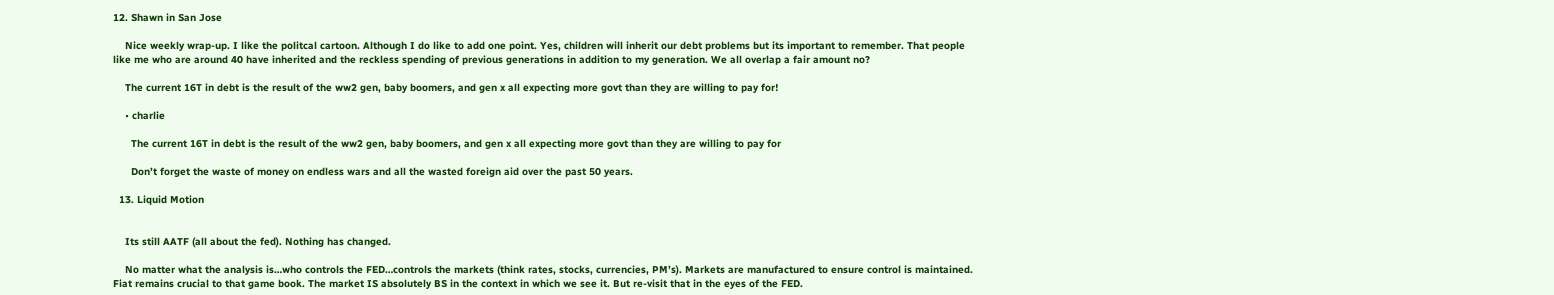12. Shawn in San Jose

    Nice weekly wrap-up. I like the politcal cartoon. Although I do like to add one point. Yes, children will inherit our debt problems but its important to remember. That people like me who are around 40 have inherited and the reckless spending of previous generations in addition to my generation. We all overlap a fair amount no?

    The current 16T in debt is the result of the ww2 gen, baby boomers, and gen x all expecting more govt than they are willing to pay for!

    • charlie

      The current 16T in debt is the result of the ww2 gen, baby boomers, and gen x all expecting more govt than they are willing to pay for

      Don’t forget the waste of money on endless wars and all the wasted foreign aid over the past 50 years.

  13. Liquid Motion


    Its still AATF (all about the fed). Nothing has changed.

    No matter what the analysis is…who controls the FED…controls the markets (think rates, stocks, currencies, PM’s). Markets are manufactured to ensure control is maintained. Fiat remains crucial to that game book. The market IS absolutely BS in the context in which we see it. But re-visit that in the eyes of the FED.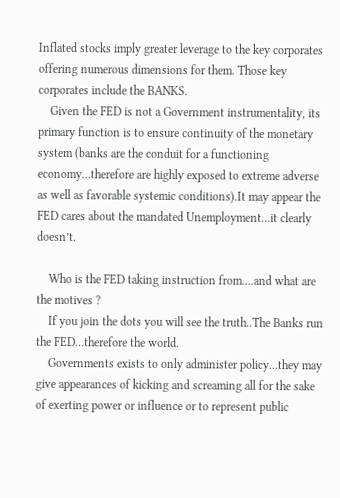Inflated stocks imply greater leverage to the key corporates offering numerous dimensions for them. Those key corporates include the BANKS.
    Given the FED is not a Government instrumentality, its primary function is to ensure continuity of the monetary system (banks are the conduit for a functioning economy…therefore are highly exposed to extreme adverse as well as favorable systemic conditions).It may appear the FED cares about the mandated Unemployment…it clearly doesn’t.

    Who is the FED taking instruction from….and what are the motives ?
    If you join the dots you will see the truth..The Banks run the FED…therefore the world.
    Governments exists to only administer policy…they may give appearances of kicking and screaming all for the sake of exerting power or influence or to represent public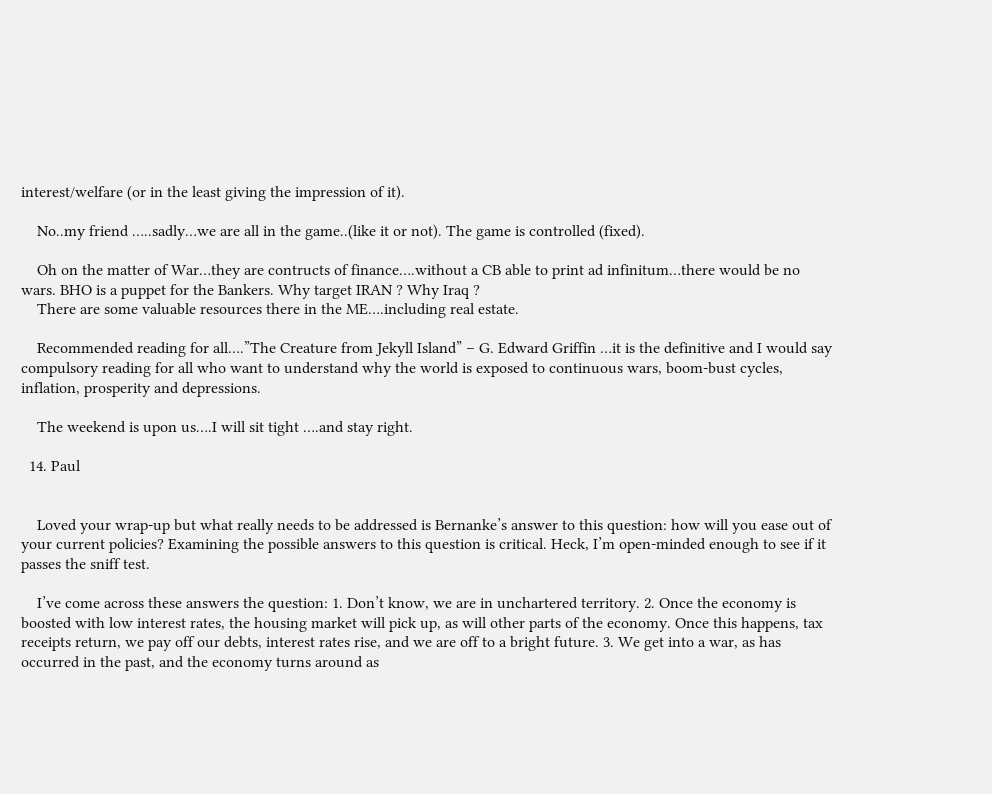interest/welfare (or in the least giving the impression of it).

    No..my friend …..sadly…we are all in the game..(like it or not). The game is controlled (fixed).

    Oh on the matter of War…they are contructs of finance….without a CB able to print ad infinitum…there would be no wars. BHO is a puppet for the Bankers. Why target IRAN ? Why Iraq ?
    There are some valuable resources there in the ME….including real estate.

    Recommended reading for all….”The Creature from Jekyll Island” – G. Edward Griffin …it is the definitive and I would say compulsory reading for all who want to understand why the world is exposed to continuous wars, boom-bust cycles, inflation, prosperity and depressions.

    The weekend is upon us….I will sit tight ….and stay right.

  14. Paul


    Loved your wrap-up but what really needs to be addressed is Bernanke’s answer to this question: how will you ease out of your current policies? Examining the possible answers to this question is critical. Heck, I’m open-minded enough to see if it passes the sniff test.

    I’ve come across these answers the question: 1. Don’t know, we are in unchartered territory. 2. Once the economy is boosted with low interest rates, the housing market will pick up, as will other parts of the economy. Once this happens, tax receipts return, we pay off our debts, interest rates rise, and we are off to a bright future. 3. We get into a war, as has occurred in the past, and the economy turns around as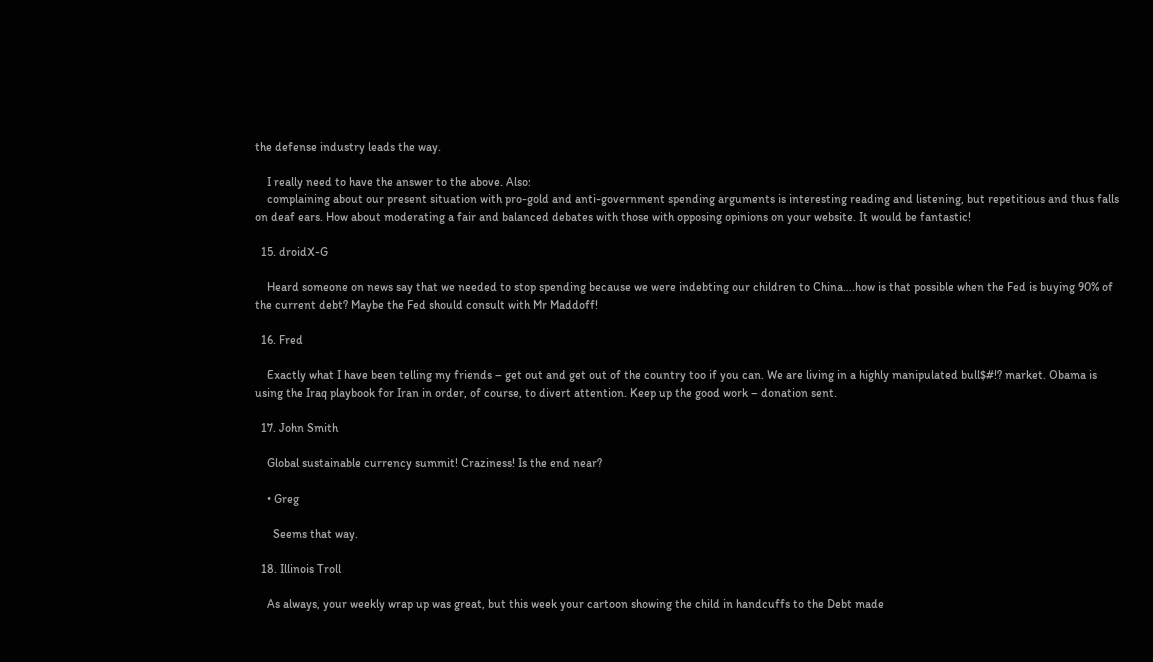the defense industry leads the way.

    I really need to have the answer to the above. Also:
    complaining about our present situation with pro-gold and anti-government spending arguments is interesting reading and listening, but repetitious and thus falls on deaf ears. How about moderating a fair and balanced debates with those with opposing opinions on your website. It would be fantastic!

  15. droidX-G

    Heard someone on news say that we needed to stop spending because we were indebting our children to China….how is that possible when the Fed is buying 90% of the current debt? Maybe the Fed should consult with Mr Maddoff!

  16. Fred

    Exactly what I have been telling my friends – get out and get out of the country too if you can. We are living in a highly manipulated bull$#!? market. Obama is using the Iraq playbook for Iran in order, of course, to divert attention. Keep up the good work – donation sent.

  17. John Smith

    Global sustainable currency summit! Craziness! Is the end near?

    • Greg

      Seems that way.

  18. Illinois Troll

    As always, your weekly wrap up was great, but this week your cartoon showing the child in handcuffs to the Debt made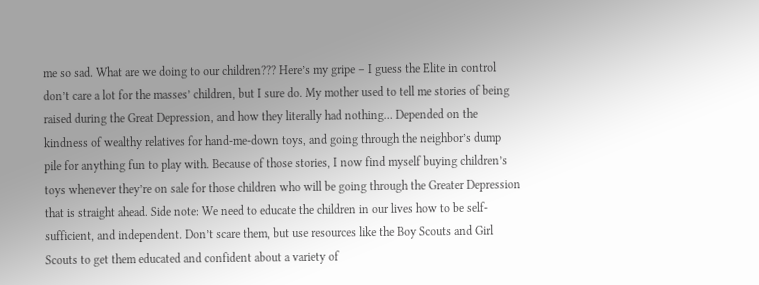me so sad. What are we doing to our children??? Here’s my gripe – I guess the Elite in control don’t care a lot for the masses’ children, but I sure do. My mother used to tell me stories of being raised during the Great Depression, and how they literally had nothing… Depended on the kindness of wealthy relatives for hand-me-down toys, and going through the neighbor’s dump pile for anything fun to play with. Because of those stories, I now find myself buying children’s toys whenever they’re on sale for those children who will be going through the Greater Depression that is straight ahead. Side note: We need to educate the children in our lives how to be self-sufficient, and independent. Don’t scare them, but use resources like the Boy Scouts and Girl Scouts to get them educated and confident about a variety of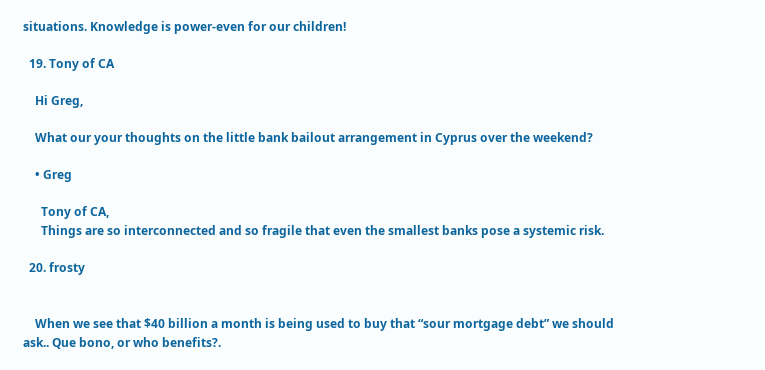situations. Knowledge is power-even for our children!

  19. Tony of CA

    Hi Greg,

    What our your thoughts on the little bank bailout arrangement in Cyprus over the weekend?

    • Greg

      Tony of CA,
      Things are so interconnected and so fragile that even the smallest banks pose a systemic risk.

  20. frosty


    When we see that $40 billion a month is being used to buy that “sour mortgage debt” we should ask.. Que bono, or who benefits?.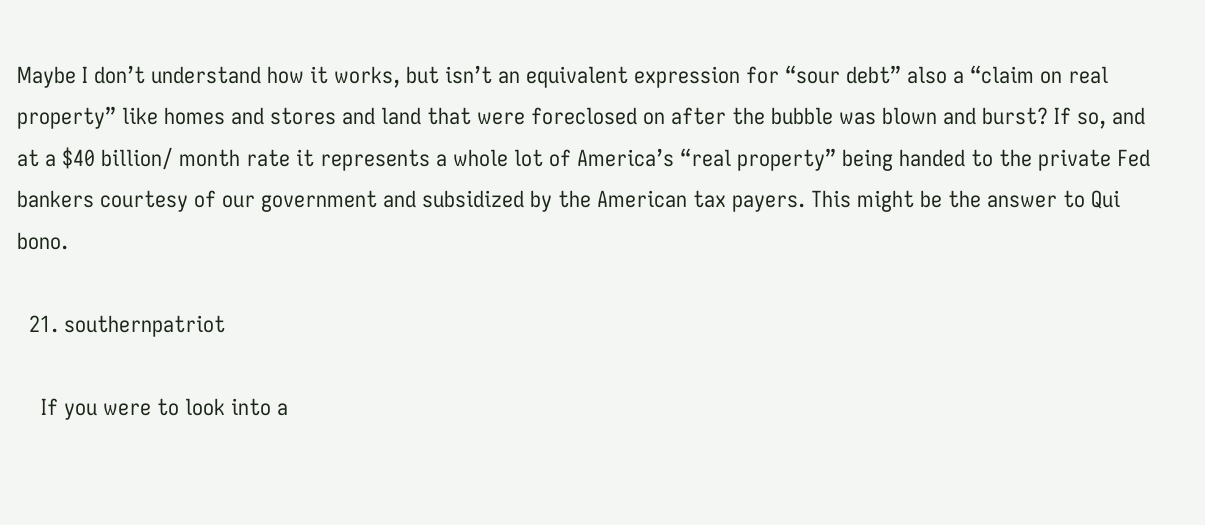Maybe I don’t understand how it works, but isn’t an equivalent expression for “sour debt” also a “claim on real property” like homes and stores and land that were foreclosed on after the bubble was blown and burst? If so, and at a $40 billion/ month rate it represents a whole lot of America’s “real property” being handed to the private Fed bankers courtesy of our government and subsidized by the American tax payers. This might be the answer to Qui bono.

  21. southernpatriot

    If you were to look into a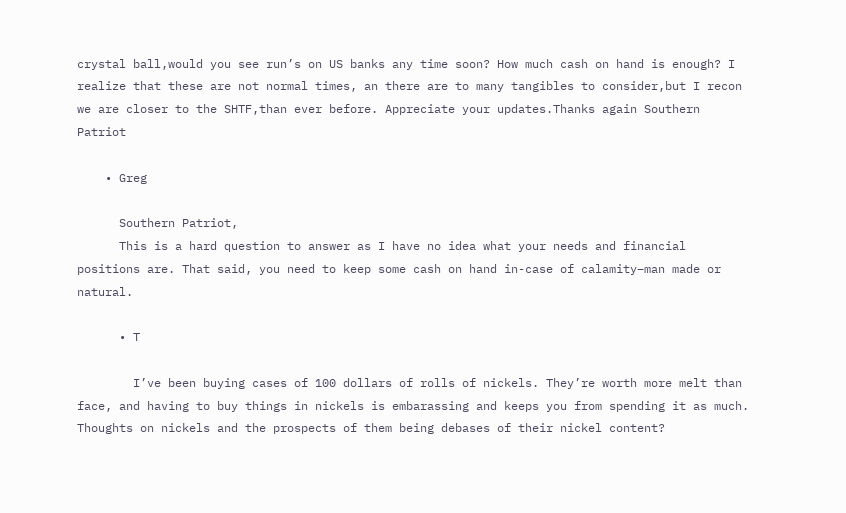crystal ball,would you see run’s on US banks any time soon? How much cash on hand is enough? I realize that these are not normal times, an there are to many tangibles to consider,but I recon we are closer to the SHTF,than ever before. Appreciate your updates.Thanks again Southern Patriot

    • Greg

      Southern Patriot,
      This is a hard question to answer as I have no idea what your needs and financial positions are. That said, you need to keep some cash on hand in-case of calamity–man made or natural.

      • T

        I’ve been buying cases of 100 dollars of rolls of nickels. They’re worth more melt than face, and having to buy things in nickels is embarassing and keeps you from spending it as much. Thoughts on nickels and the prospects of them being debases of their nickel content?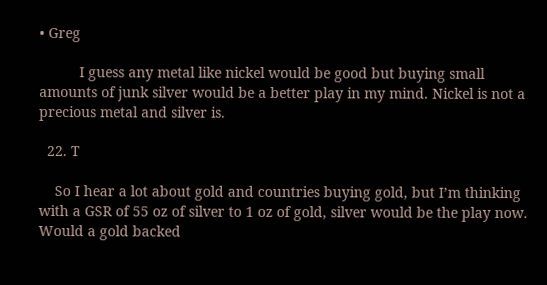• Greg

          I guess any metal like nickel would be good but buying small amounts of junk silver would be a better play in my mind. Nickel is not a precious metal and silver is.

  22. T

    So I hear a lot about gold and countries buying gold, but I’m thinking with a GSR of 55 oz of silver to 1 oz of gold, silver would be the play now. Would a gold backed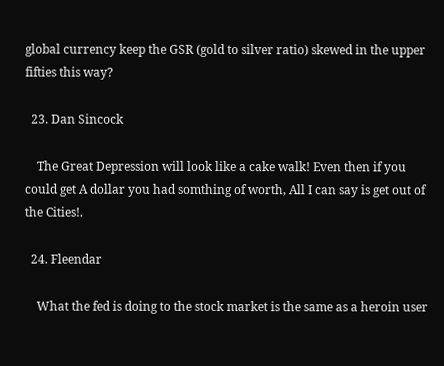global currency keep the GSR (gold to silver ratio) skewed in the upper fifties this way?

  23. Dan Sincock

    The Great Depression will look like a cake walk! Even then if you could get A dollar you had somthing of worth, All I can say is get out of the Cities!.

  24. Fleendar

    What the fed is doing to the stock market is the same as a heroin user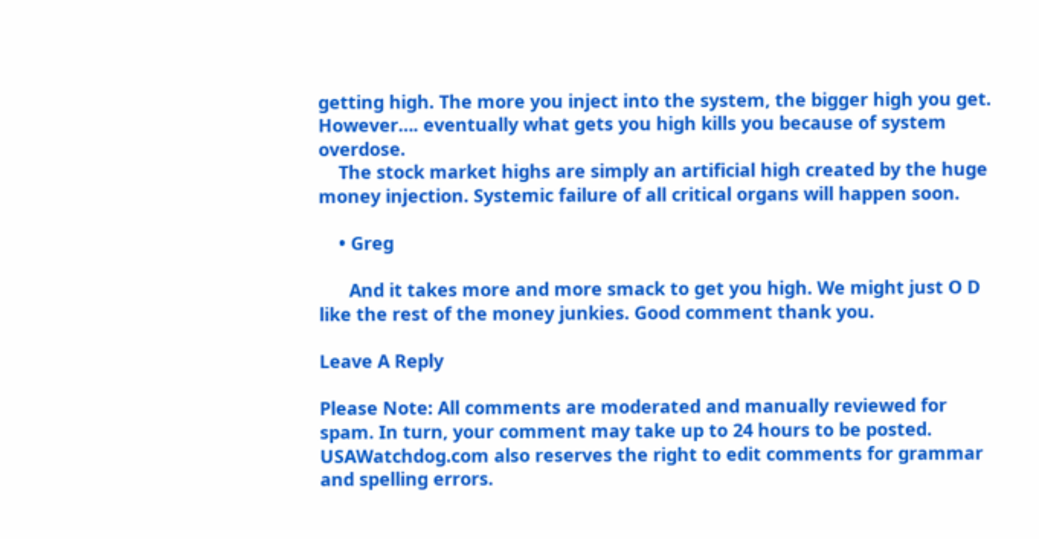getting high. The more you inject into the system, the bigger high you get. However…. eventually what gets you high kills you because of system overdose.
    The stock market highs are simply an artificial high created by the huge money injection. Systemic failure of all critical organs will happen soon.

    • Greg

      And it takes more and more smack to get you high. We might just O D like the rest of the money junkies. Good comment thank you.

Leave A Reply

Please Note: All comments are moderated and manually reviewed for spam. In turn, your comment may take up to 24 hours to be posted. USAWatchdog.com also reserves the right to edit comments for grammar and spelling errors.